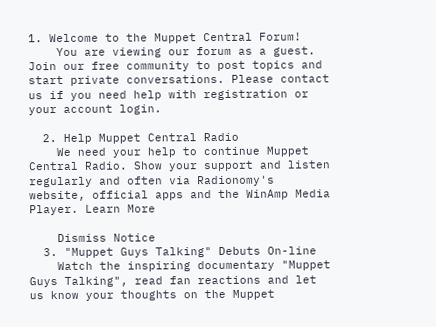1. Welcome to the Muppet Central Forum!
    You are viewing our forum as a guest. Join our free community to post topics and start private conversations. Please contact us if you need help with registration or your account login.

  2. Help Muppet Central Radio
    We need your help to continue Muppet Central Radio. Show your support and listen regularly and often via Radionomy's website, official apps and the WinAmp Media Player. Learn More

    Dismiss Notice
  3. "Muppet Guys Talking" Debuts On-line
    Watch the inspiring documentary "Muppet Guys Talking", read fan reactions and let us know your thoughts on the Muppet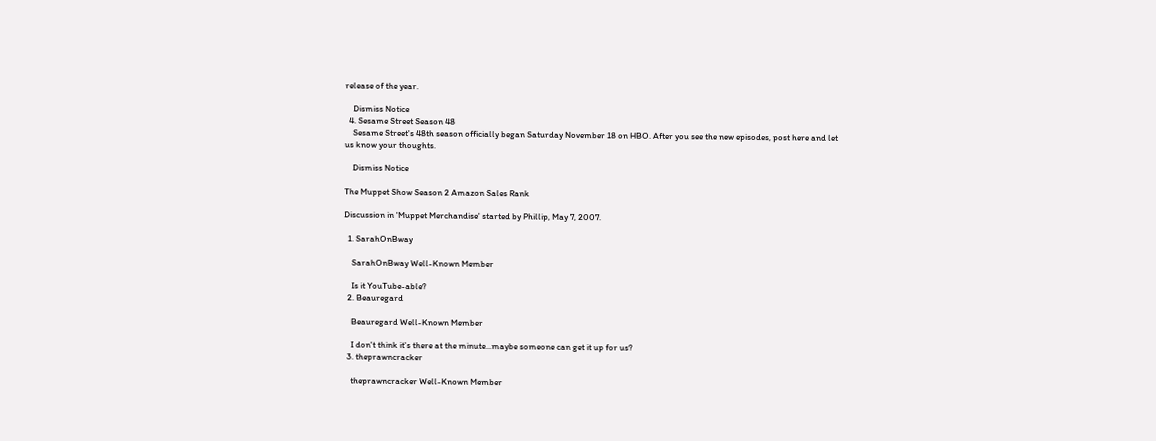release of the year.

    Dismiss Notice
  4. Sesame Street Season 48
    Sesame Street's 48th season officially began Saturday November 18 on HBO. After you see the new episodes, post here and let us know your thoughts.

    Dismiss Notice

The Muppet Show Season 2 Amazon Sales Rank

Discussion in 'Muppet Merchandise' started by Phillip, May 7, 2007.

  1. SarahOnBway

    SarahOnBway Well-Known Member

    Is it YouTube-able?
  2. Beauregard

    Beauregard Well-Known Member

    I don't think it's there at the minute...maybe someone can get it up for us?
  3. theprawncracker

    theprawncracker Well-Known Member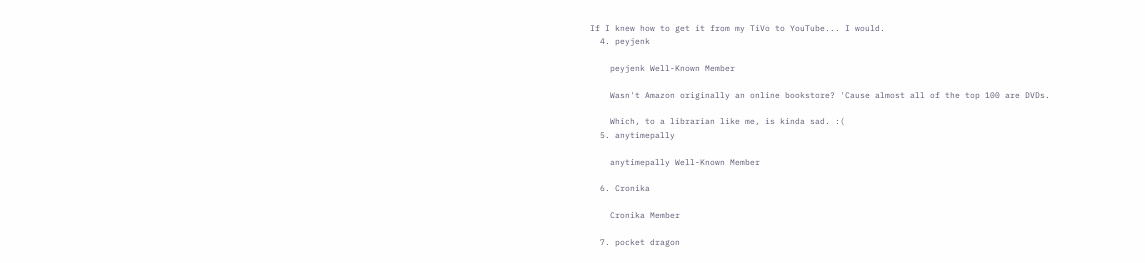If I knew how to get it from my TiVo to YouTube... I would.
  4. peyjenk

    peyjenk Well-Known Member

    Wasn't Amazon originally an online bookstore? 'Cause almost all of the top 100 are DVDs.

    Which, to a librarian like me, is kinda sad. :(
  5. anytimepally

    anytimepally Well-Known Member

  6. Cronika

    Cronika Member

  7. pocket dragon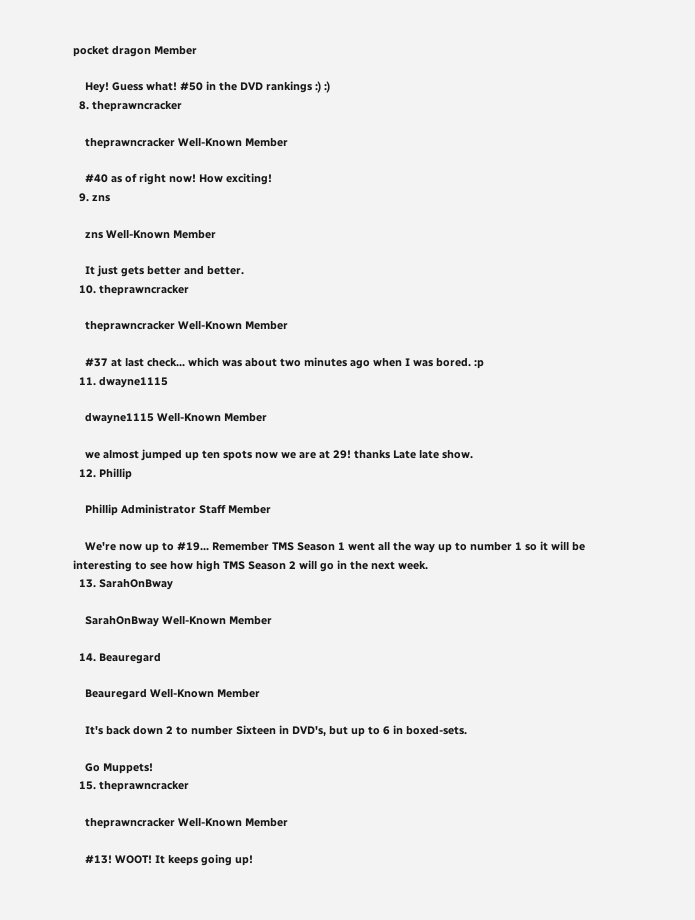pocket dragon Member

    Hey! Guess what! #50 in the DVD rankings :) :)
  8. theprawncracker

    theprawncracker Well-Known Member

    #40 as of right now! How exciting!
  9. zns

    zns Well-Known Member

    It just gets better and better.
  10. theprawncracker

    theprawncracker Well-Known Member

    #37 at last check... which was about two minutes ago when I was bored. :p
  11. dwayne1115

    dwayne1115 Well-Known Member

    we almost jumped up ten spots now we are at 29! thanks Late late show.
  12. Phillip

    Phillip Administrator Staff Member

    We're now up to #19... Remember TMS Season 1 went all the way up to number 1 so it will be interesting to see how high TMS Season 2 will go in the next week.
  13. SarahOnBway

    SarahOnBway Well-Known Member

  14. Beauregard

    Beauregard Well-Known Member

    It's back down 2 to number Sixteen in DVD's, but up to 6 in boxed-sets.

    Go Muppets!
  15. theprawncracker

    theprawncracker Well-Known Member

    #13! WOOT! It keeps going up!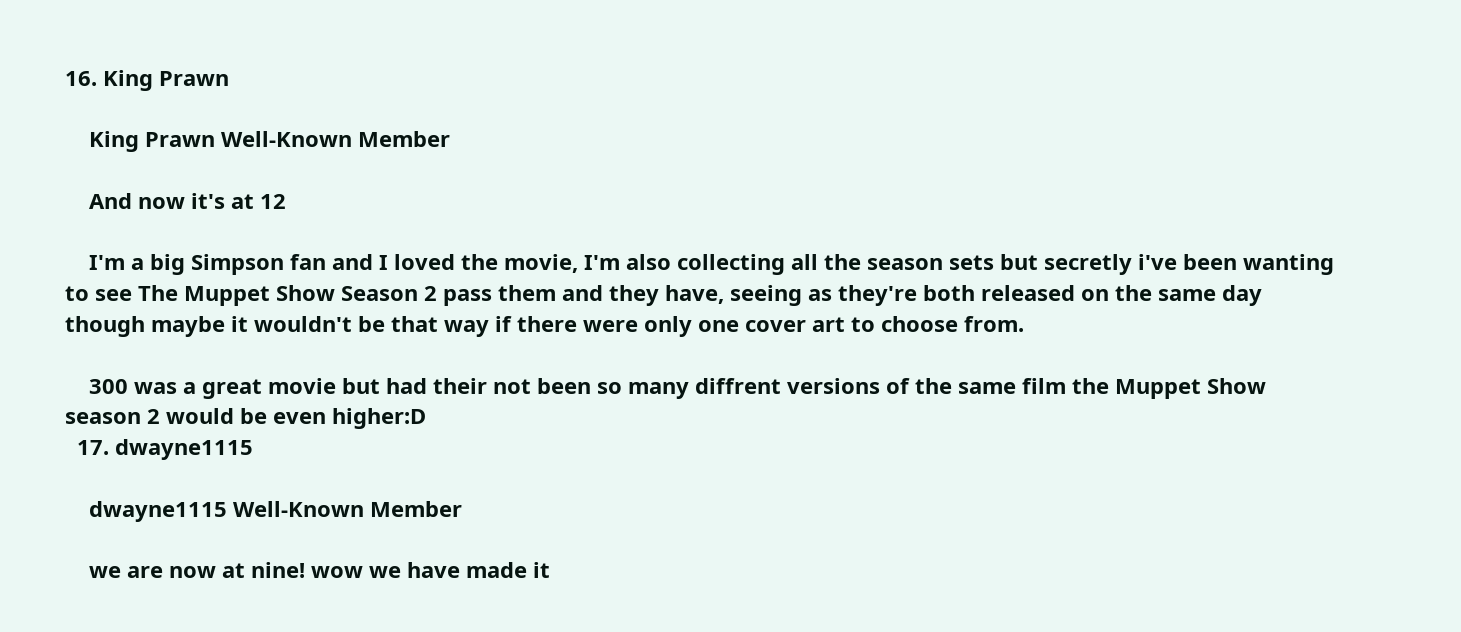16. King Prawn

    King Prawn Well-Known Member

    And now it's at 12

    I'm a big Simpson fan and I loved the movie, I'm also collecting all the season sets but secretly i've been wanting to see The Muppet Show Season 2 pass them and they have, seeing as they're both released on the same day though maybe it wouldn't be that way if there were only one cover art to choose from.

    300 was a great movie but had their not been so many diffrent versions of the same film the Muppet Show season 2 would be even higher:D
  17. dwayne1115

    dwayne1115 Well-Known Member

    we are now at nine! wow we have made it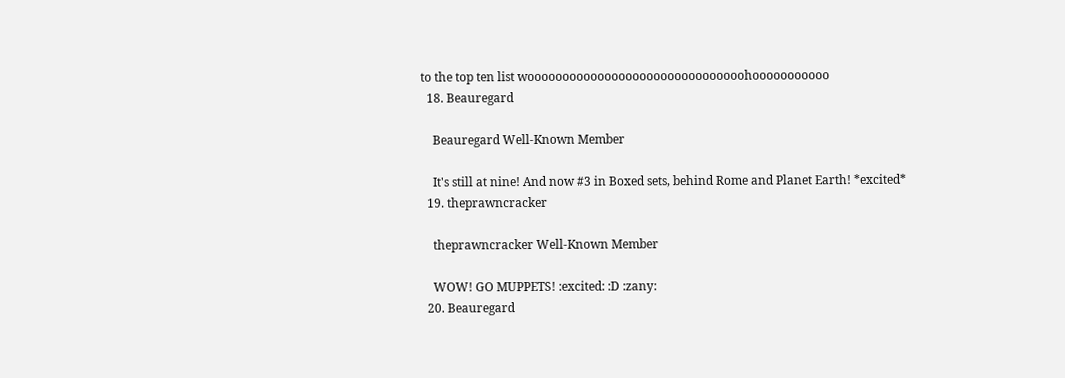to the top ten list wooooooooooooooooooooooooooooooohooooooooooo
  18. Beauregard

    Beauregard Well-Known Member

    It's still at nine! And now #3 in Boxed sets, behind Rome and Planet Earth! *excited*
  19. theprawncracker

    theprawncracker Well-Known Member

    WOW! GO MUPPETS! :excited: :D :zany:
  20. Beauregard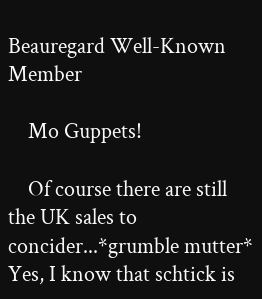Beauregard Well-Known Member

    Mo Guppets!

    Of course there are still the UK sales to concider...*grumble mutter* Yes, I know that schtick is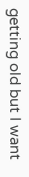getting old but I want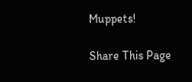Muppets!

Share This Page